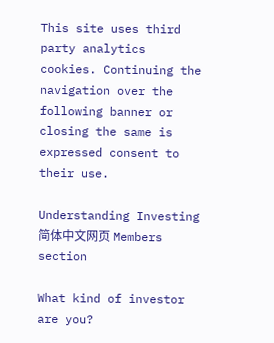This site uses third party analytics cookies. Continuing the navigation over the following banner or closing the same is expressed consent to their use.

Understanding Investing 简体中文网页 Members section

What kind of investor are you?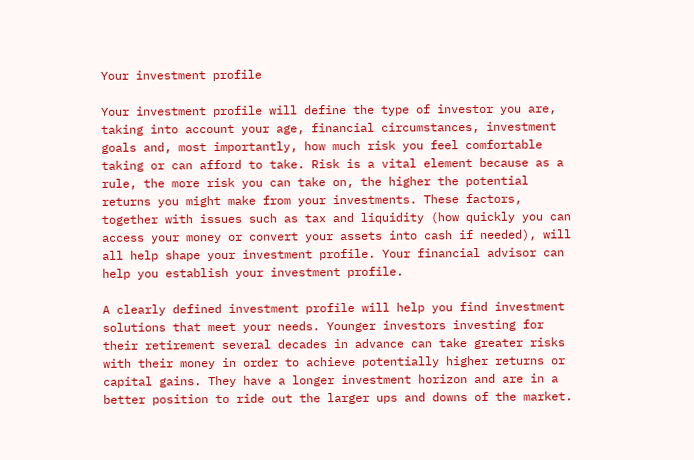Your investment profile

Your investment profile will define the type of investor you are, taking into account your age, financial circumstances, investment goals and, most importantly, how much risk you feel comfortable taking or can afford to take. Risk is a vital element because as a rule, the more risk you can take on, the higher the potential returns you might make from your investments. These factors, together with issues such as tax and liquidity (how quickly you can access your money or convert your assets into cash if needed), will all help shape your investment profile. Your financial advisor can help you establish your investment profile.

A clearly defined investment profile will help you find investment solutions that meet your needs. Younger investors investing for their retirement several decades in advance can take greater risks with their money in order to achieve potentially higher returns or capital gains. They have a longer investment horizon and are in a better position to ride out the larger ups and downs of the market.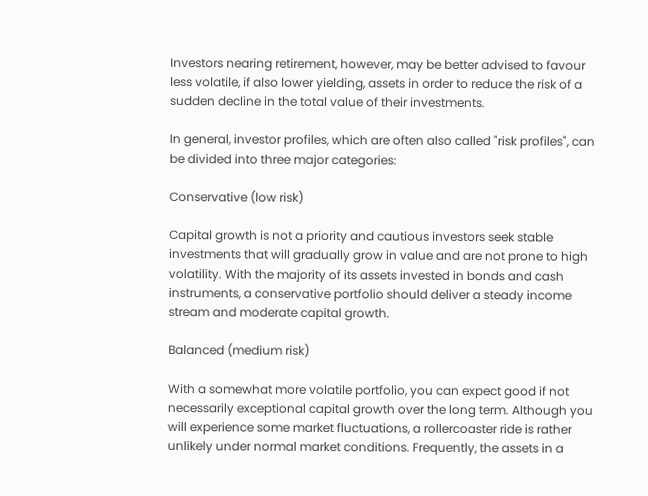Investors nearing retirement, however, may be better advised to favour less volatile, if also lower yielding, assets in order to reduce the risk of a sudden decline in the total value of their investments.

In general, investor profiles, which are often also called "risk profiles", can be divided into three major categories:

Conservative (low risk)

Capital growth is not a priority and cautious investors seek stable investments that will gradually grow in value and are not prone to high volatility. With the majority of its assets invested in bonds and cash instruments, a conservative portfolio should deliver a steady income stream and moderate capital growth.

Balanced (medium risk)

With a somewhat more volatile portfolio, you can expect good if not necessarily exceptional capital growth over the long term. Although you will experience some market fluctuations, a rollercoaster ride is rather unlikely under normal market conditions. Frequently, the assets in a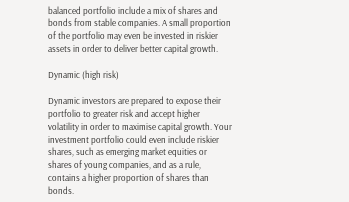balanced portfolio include a mix of shares and bonds from stable companies. A small proportion of the portfolio may even be invested in riskier assets in order to deliver better capital growth.

Dynamic (high risk)

Dynamic investors are prepared to expose their portfolio to greater risk and accept higher volatility in order to maximise capital growth. Your investment portfolio could even include riskier shares, such as emerging market equities or shares of young companies, and as a rule, contains a higher proportion of shares than bonds.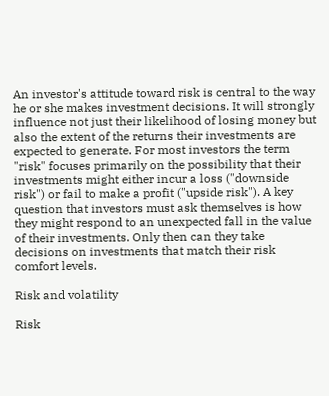An investor's attitude toward risk is central to the way he or she makes investment decisions. It will strongly influence not just their likelihood of losing money but also the extent of the returns their investments are expected to generate. For most investors the term "risk" focuses primarily on the possibility that their investments might either incur a loss ("downside risk") or fail to make a profit ("upside risk"). A key question that investors must ask themselves is how they might respond to an unexpected fall in the value of their investments. Only then can they take decisions on investments that match their risk comfort levels.

Risk and volatility

Risk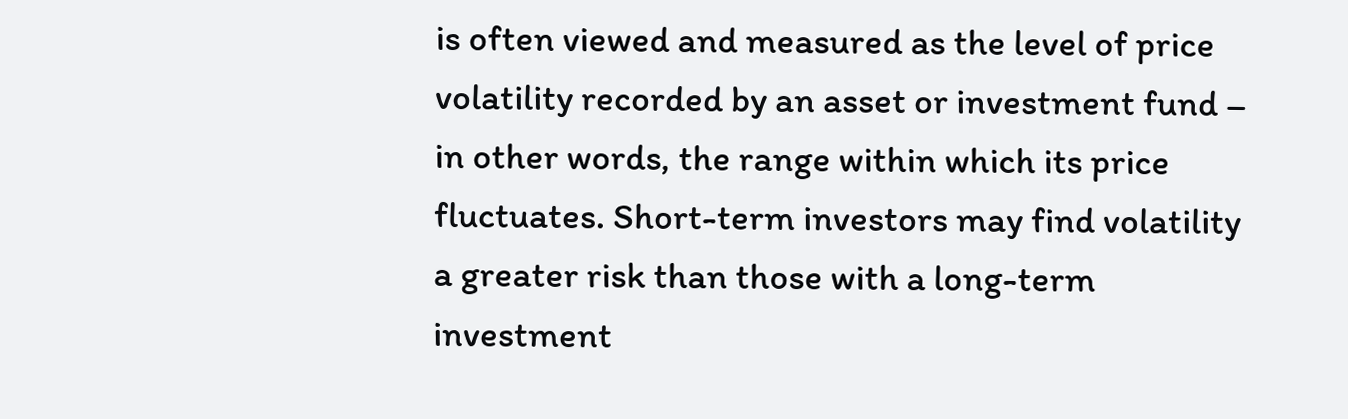is often viewed and measured as the level of price volatility recorded by an asset or investment fund – in other words, the range within which its price fluctuates. Short-term investors may find volatility a greater risk than those with a long-term investment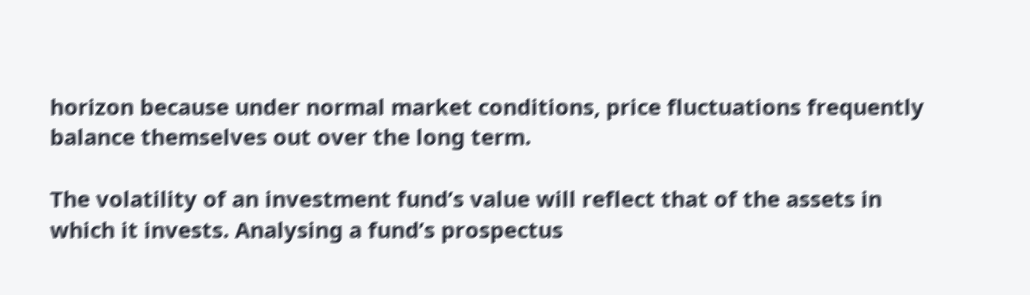horizon because under normal market conditions, price fluctuations frequently balance themselves out over the long term.

The volatility of an investment fund’s value will reflect that of the assets in which it invests. Analysing a fund’s prospectus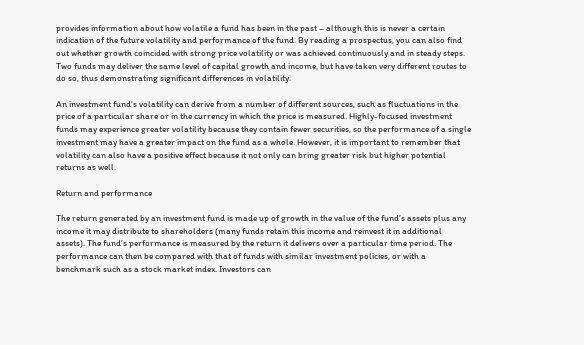provides information about how volatile a fund has been in the past – although this is never a certain indication of the future volatility and performance of the fund. By reading a prospectus, you can also find out whether growth coincided with strong price volatility or was achieved continuously and in steady steps. Two funds may deliver the same level of capital growth and income, but have taken very different routes to do so, thus demonstrating significant differences in volatility.

An investment fund's volatility can derive from a number of different sources, such as fluctuations in the price of a particular share or in the currency in which the price is measured. Highly-focused investment funds may experience greater volatility because they contain fewer securities, so the performance of a single investment may have a greater impact on the fund as a whole. However, it is important to remember that volatility can also have a positive effect because it not only can bring greater risk but higher potential returns as well.

Return and performance

The return generated by an investment fund is made up of growth in the value of the fund’s assets plus any income it may distribute to shareholders (many funds retain this income and reinvest it in additional assets). The fund’s performance is measured by the return it delivers over a particular time period. The performance can then be compared with that of funds with similar investment policies, or with a benchmark such as a stock market index. Investors can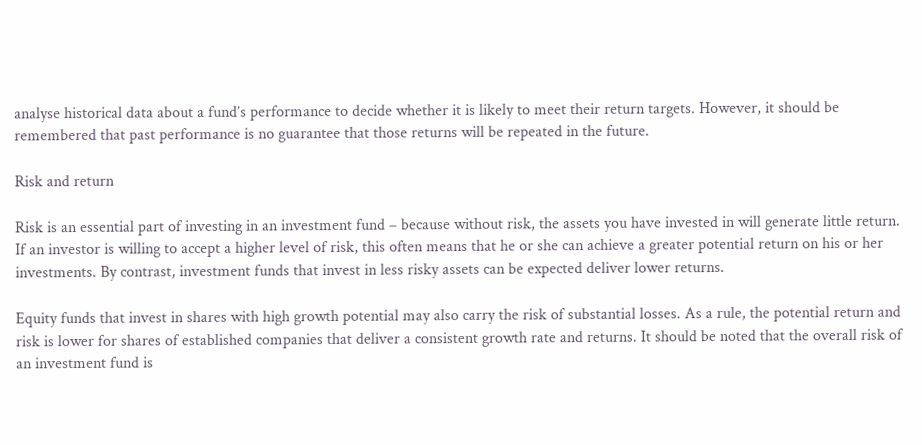analyse historical data about a fund’s performance to decide whether it is likely to meet their return targets. However, it should be remembered that past performance is no guarantee that those returns will be repeated in the future.

Risk and return

Risk is an essential part of investing in an investment fund – because without risk, the assets you have invested in will generate little return. If an investor is willing to accept a higher level of risk, this often means that he or she can achieve a greater potential return on his or her investments. By contrast, investment funds that invest in less risky assets can be expected deliver lower returns.

Equity funds that invest in shares with high growth potential may also carry the risk of substantial losses. As a rule, the potential return and risk is lower for shares of established companies that deliver a consistent growth rate and returns. It should be noted that the overall risk of an investment fund is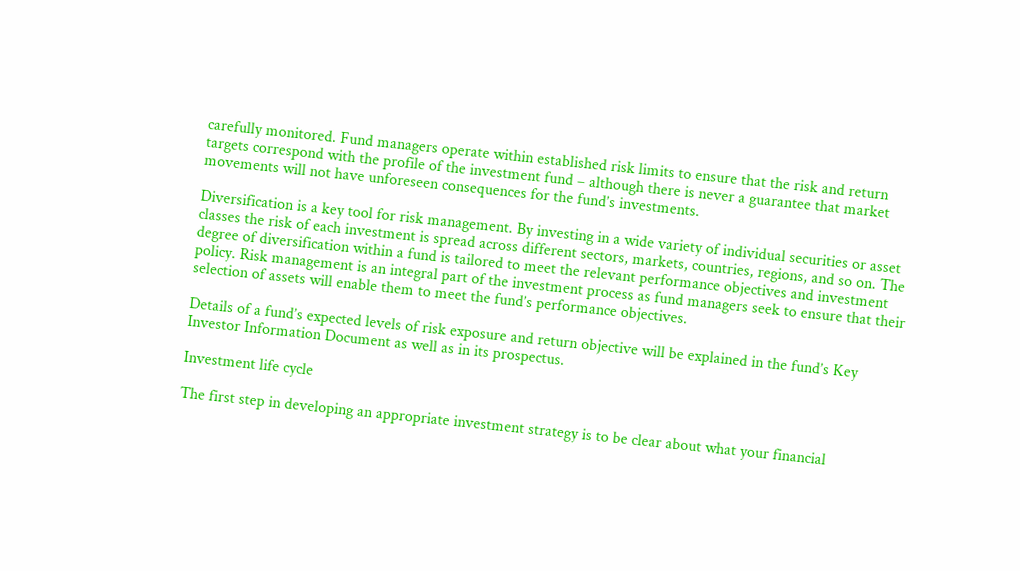carefully monitored. Fund managers operate within established risk limits to ensure that the risk and return targets correspond with the profile of the investment fund – although there is never a guarantee that market movements will not have unforeseen consequences for the fund’s investments.

Diversification is a key tool for risk management. By investing in a wide variety of individual securities or asset classes the risk of each investment is spread across different sectors, markets, countries, regions, and so on. The degree of diversification within a fund is tailored to meet the relevant performance objectives and investment policy. Risk management is an integral part of the investment process as fund managers seek to ensure that their selection of assets will enable them to meet the fund’s performance objectives.

Details of a fund’s expected levels of risk exposure and return objective will be explained in the fund’s Key Investor Information Document as well as in its prospectus.

Investment life cycle

The first step in developing an appropriate investment strategy is to be clear about what your financial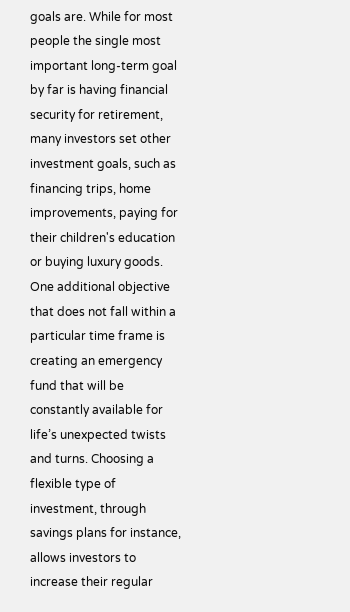goals are. While for most people the single most important long-term goal by far is having financial security for retirement, many investors set other investment goals, such as financing trips, home improvements, paying for their children's education or buying luxury goods. One additional objective that does not fall within a particular time frame is creating an emergency fund that will be constantly available for life’s unexpected twists and turns. Choosing a flexible type of investment, through savings plans for instance, allows investors to increase their regular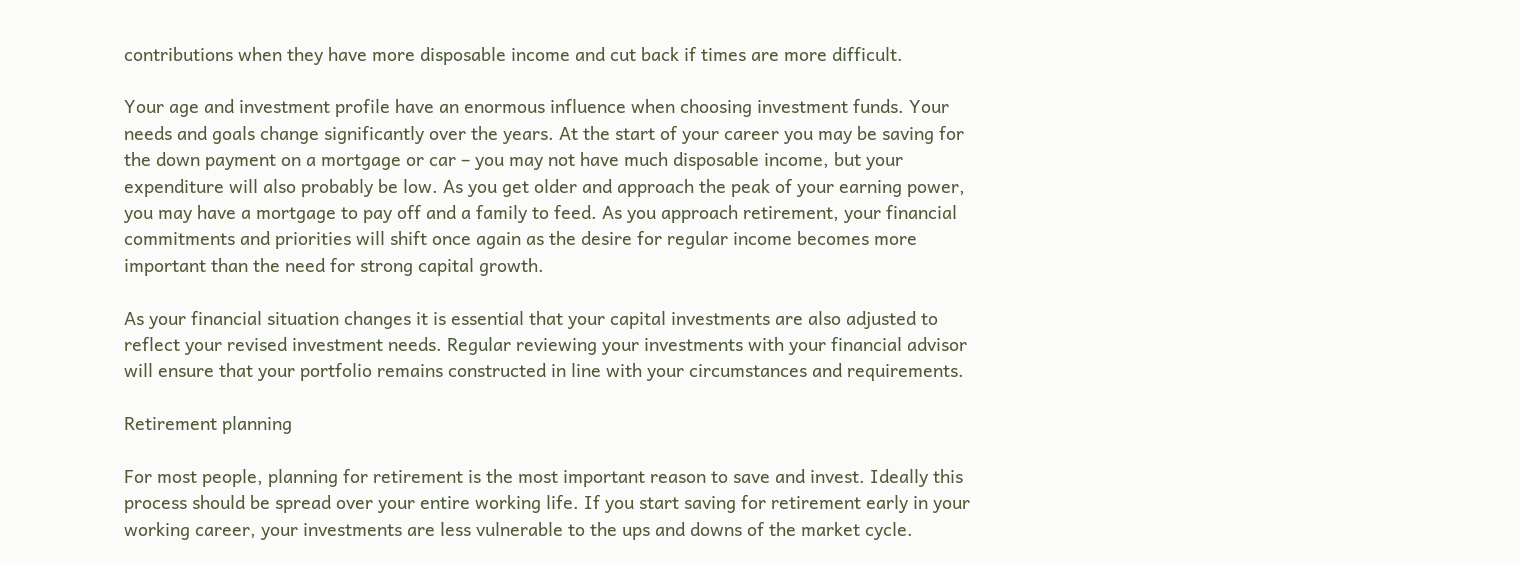contributions when they have more disposable income and cut back if times are more difficult.

Your age and investment profile have an enormous influence when choosing investment funds. Your needs and goals change significantly over the years. At the start of your career you may be saving for the down payment on a mortgage or car – you may not have much disposable income, but your expenditure will also probably be low. As you get older and approach the peak of your earning power, you may have a mortgage to pay off and a family to feed. As you approach retirement, your financial commitments and priorities will shift once again as the desire for regular income becomes more important than the need for strong capital growth.

As your financial situation changes it is essential that your capital investments are also adjusted to reflect your revised investment needs. Regular reviewing your investments with your financial advisor will ensure that your portfolio remains constructed in line with your circumstances and requirements.

Retirement planning

For most people, planning for retirement is the most important reason to save and invest. Ideally this process should be spread over your entire working life. If you start saving for retirement early in your working career, your investments are less vulnerable to the ups and downs of the market cycle.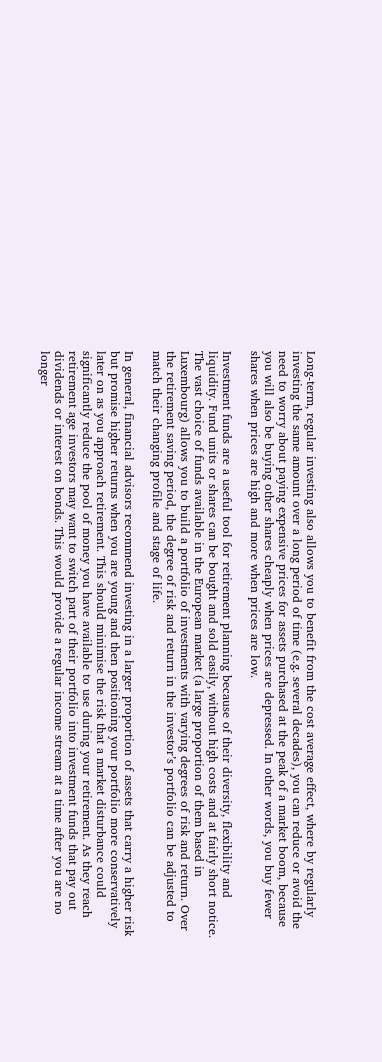Long-term, regular investing also allows you to benefit from the cost average effect, where by regularly investing the same amount over a long period of time (e.g. several decades), you can reduce or avoid the need to worry about paying expensive prices for assets purchased at the peak of a market boom, because you will also be buying other shares cheaply when prices are depressed. In other words, you buy fewer shares when prices are high and more when prices are low.

Investment funds are a useful tool for retirement planning because of their diversity, flexibility and liquidity. Fund units or shares can be bought and sold easily, without high costs and at fairly short notice. The vast choice of funds available in the European market (a large proportion of them based in Luxembourg) allows you to build a portfolio of investments with varying degrees of risk and return. Over the retirement saving period, the degree of risk and return in the investor’s portfolio can be adjusted to match their changing profile and stage of life.

In general, financial advisors recommend investing in a larger proportion of assets that carry a higher risk but promise higher returns when you are young and then positioning your portfolio more conservatively later on as you approach retirement. This should minimise the risk that a market disturbance could significantly reduce the pool of money you have available to use during your retirement. As they reach retirement age investors may want to switch part of their portfolio into investment funds that pay out dividends or interest on bonds. This would provide a regular income stream at a time after you are no longer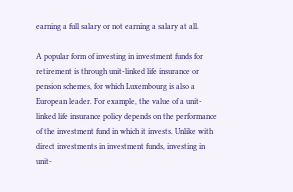earning a full salary or not earning a salary at all.

A popular form of investing in investment funds for retirement is through unit-linked life insurance or pension schemes, for which Luxembourg is also a European leader. For example, the value of a unit-linked life insurance policy depends on the performance of the investment fund in which it invests. Unlike with direct investments in investment funds, investing in unit-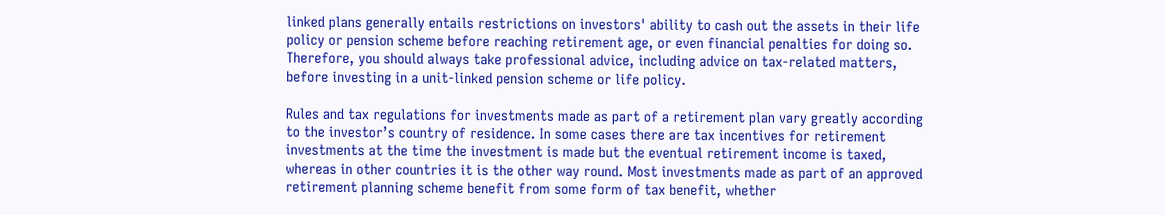linked plans generally entails restrictions on investors' ability to cash out the assets in their life policy or pension scheme before reaching retirement age, or even financial penalties for doing so. Therefore, you should always take professional advice, including advice on tax-related matters, before investing in a unit-linked pension scheme or life policy.

Rules and tax regulations for investments made as part of a retirement plan vary greatly according to the investor’s country of residence. In some cases there are tax incentives for retirement investments at the time the investment is made but the eventual retirement income is taxed, whereas in other countries it is the other way round. Most investments made as part of an approved retirement planning scheme benefit from some form of tax benefit, whether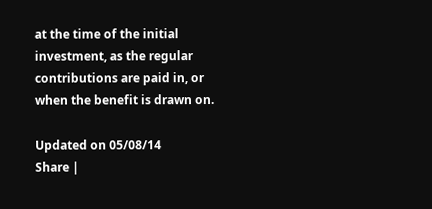at the time of the initial investment, as the regular contributions are paid in, or when the benefit is drawn on.

Updated on 05/08/14
Share |